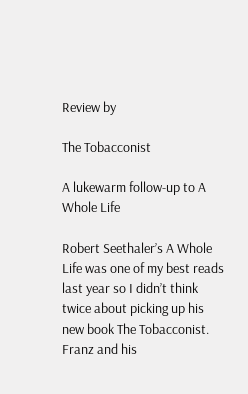Review by

The Tobacconist

A lukewarm follow-up to A Whole Life

Robert Seethaler’s A Whole Life was one of my best reads last year so I didn’t think twice about picking up his new book The Tobacconist. Franz and his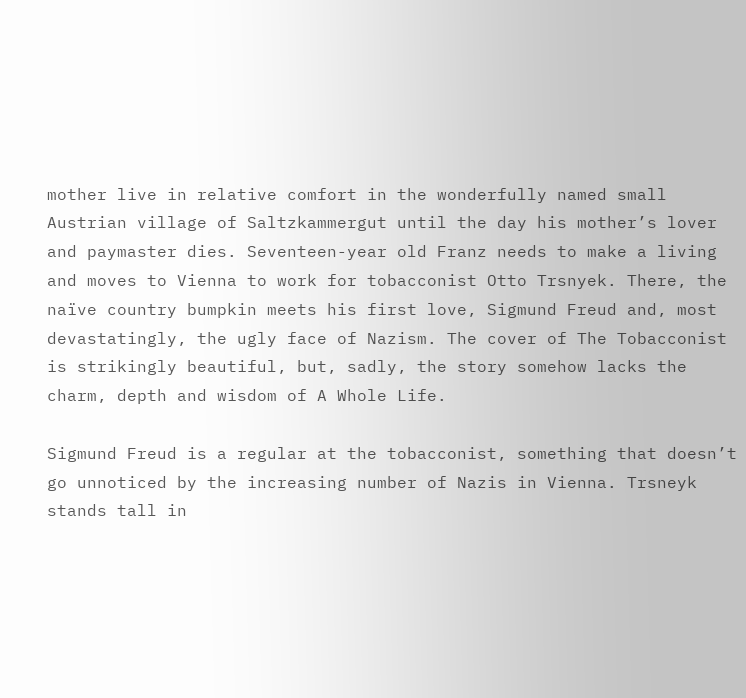mother live in relative comfort in the wonderfully named small Austrian village of Saltzkammergut until the day his mother’s lover and paymaster dies. Seventeen-year old Franz needs to make a living and moves to Vienna to work for tobacconist Otto Trsnyek. There, the naïve country bumpkin meets his first love, Sigmund Freud and, most devastatingly, the ugly face of Nazism. The cover of The Tobacconist is strikingly beautiful, but, sadly, the story somehow lacks the charm, depth and wisdom of A Whole Life.

Sigmund Freud is a regular at the tobacconist, something that doesn’t go unnoticed by the increasing number of Nazis in Vienna. Trsneyk stands tall in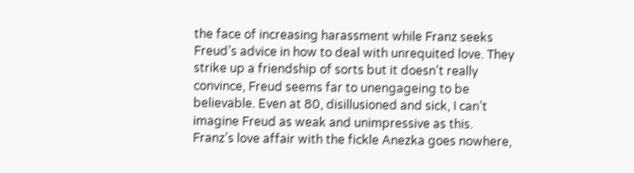the face of increasing harassment while Franz seeks Freud’s advice in how to deal with unrequited love. They strike up a friendship of sorts but it doesn’t really convince, Freud seems far to unengageing to be believable. Even at 80, disillusioned and sick, I can’t imagine Freud as weak and unimpressive as this. Franz’s love affair with the fickle Anezka goes nowhere,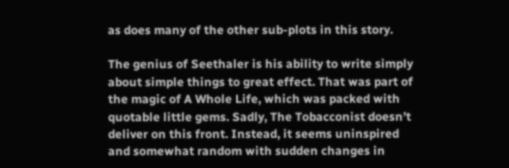as does many of the other sub-plots in this story.

The genius of Seethaler is his ability to write simply about simple things to great effect. That was part of the magic of A Whole Life, which was packed with quotable little gems. Sadly, The Tobacconist doesn’t deliver on this front. Instead, it seems uninspired and somewhat random with sudden changes in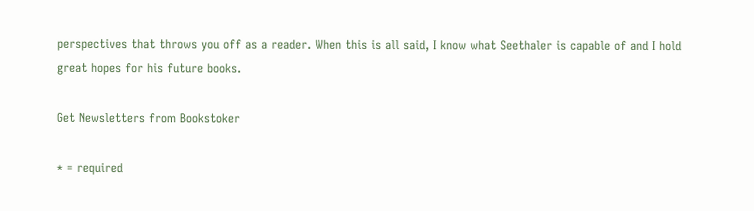perspectives that throws you off as a reader. When this is all said, I know what Seethaler is capable of and I hold great hopes for his future books.

Get Newsletters from Bookstoker

* = required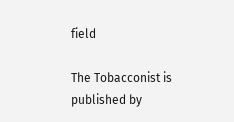field

The Tobacconist is published by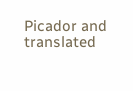Picador and translated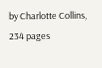by Charlotte Collins, 234 pages